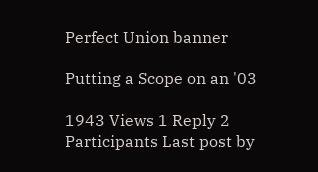Perfect Union banner

Putting a Scope on an '03

1943 Views 1 Reply 2 Participants Last post by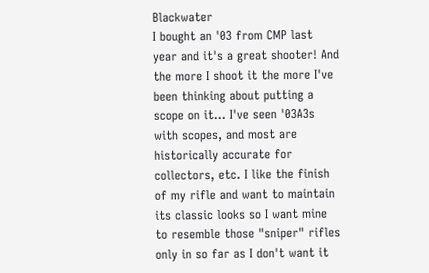Blackwater
I bought an '03 from CMP last year and it's a great shooter! And the more I shoot it the more I've been thinking about putting a scope on it... I've seen '03A3s with scopes, and most are historically accurate for collectors, etc. I like the finish of my rifle and want to maintain its classic looks so I want mine to resemble those "sniper" rifles only in so far as I don't want it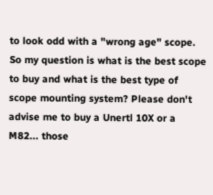to look odd with a "wrong age" scope. So my question is what is the best scope to buy and what is the best type of scope mounting system? Please don't advise me to buy a Unertl 10X or a M82... those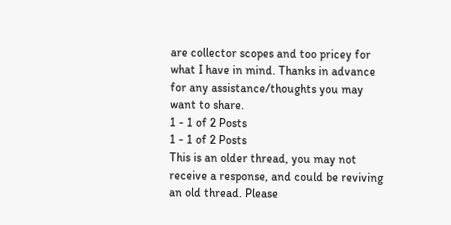are collector scopes and too pricey for what I have in mind. Thanks in advance for any assistance/thoughts you may want to share.
1 - 1 of 2 Posts
1 - 1 of 2 Posts
This is an older thread, you may not receive a response, and could be reviving an old thread. Please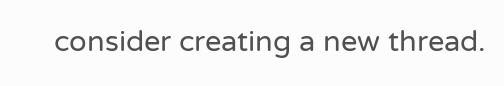consider creating a new thread.